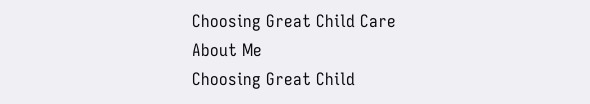Choosing Great Child Care
About Me
Choosing Great Child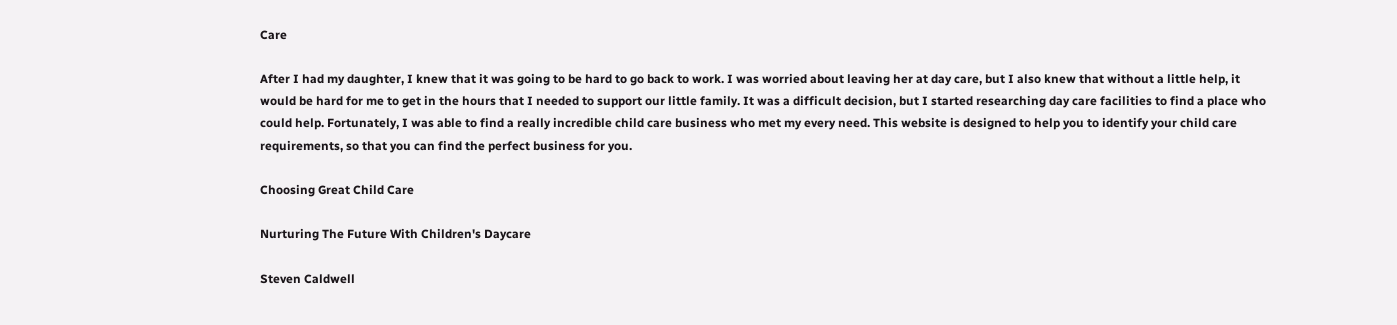Care

After I had my daughter, I knew that it was going to be hard to go back to work. I was worried about leaving her at day care, but I also knew that without a little help, it would be hard for me to get in the hours that I needed to support our little family. It was a difficult decision, but I started researching day care facilities to find a place who could help. Fortunately, I was able to find a really incredible child care business who met my every need. This website is designed to help you to identify your child care requirements, so that you can find the perfect business for you.

Choosing Great Child Care

Nurturing The Future With Children's Daycare

Steven Caldwell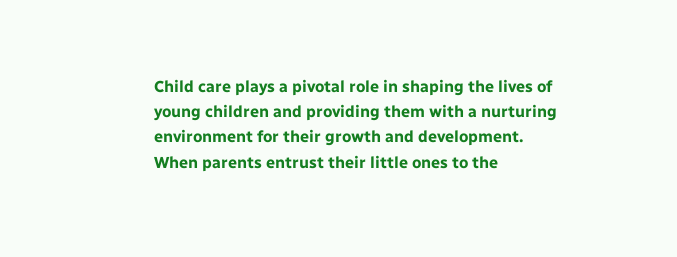Child care plays a pivotal role in shaping the lives of young children and providing them with a nurturing environment for their growth and development. When parents entrust their little ones to the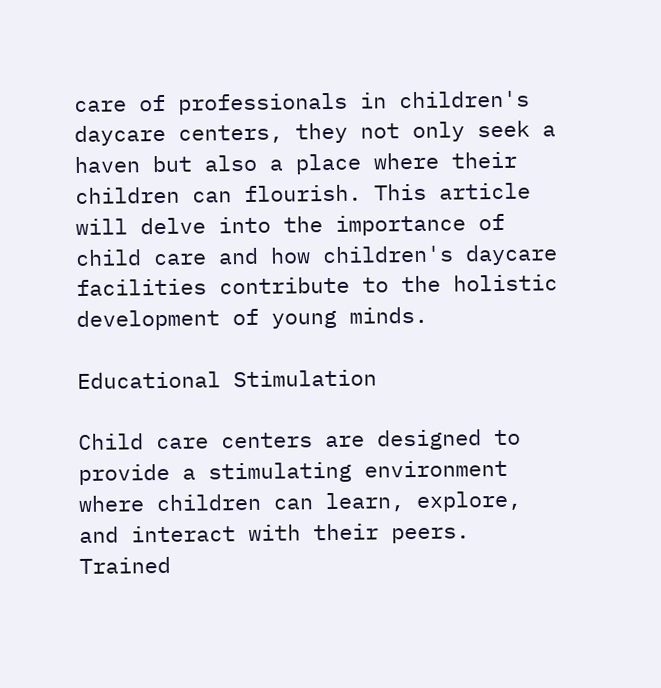care of professionals in children's daycare centers, they not only seek a haven but also a place where their children can flourish. This article will delve into the importance of child care and how children's daycare facilities contribute to the holistic development of young minds.

Educational Stimulation

Child care centers are designed to provide a stimulating environment where children can learn, explore, and interact with their peers. Trained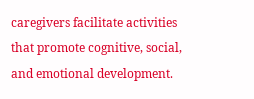caregivers facilitate activities that promote cognitive, social, and emotional development.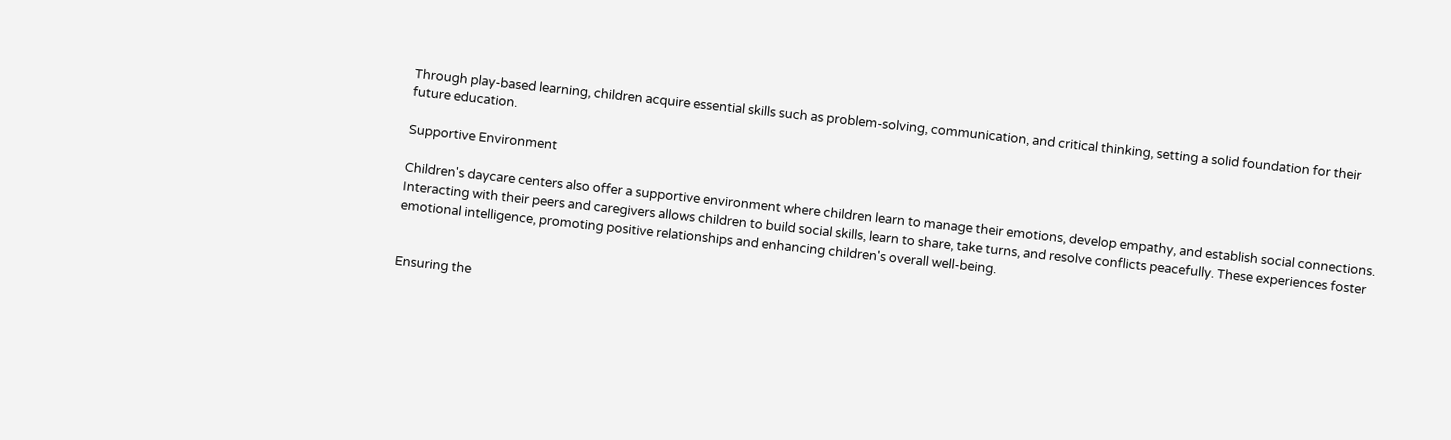Through play-based learning, children acquire essential skills such as problem-solving, communication, and critical thinking, setting a solid foundation for their future education.

Supportive Environment

Children's daycare centers also offer a supportive environment where children learn to manage their emotions, develop empathy, and establish social connections. Interacting with their peers and caregivers allows children to build social skills, learn to share, take turns, and resolve conflicts peacefully. These experiences foster emotional intelligence, promoting positive relationships and enhancing children's overall well-being.


Ensuring the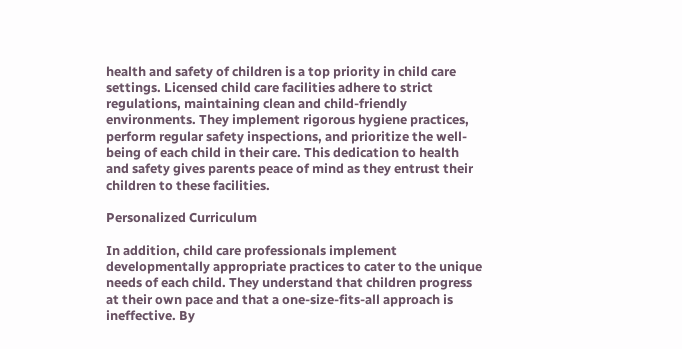health and safety of children is a top priority in child care settings. Licensed child care facilities adhere to strict regulations, maintaining clean and child-friendly environments. They implement rigorous hygiene practices, perform regular safety inspections, and prioritize the well-being of each child in their care. This dedication to health and safety gives parents peace of mind as they entrust their children to these facilities.

Personalized Curriculum

In addition, child care professionals implement developmentally appropriate practices to cater to the unique needs of each child. They understand that children progress at their own pace and that a one-size-fits-all approach is ineffective. By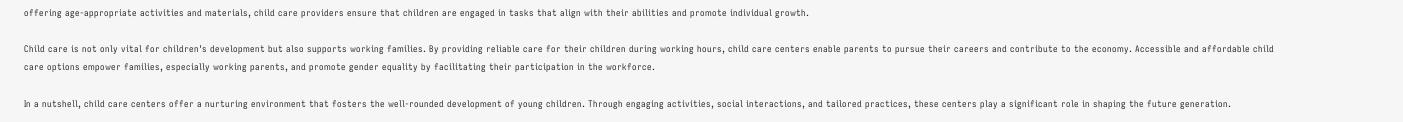offering age-appropriate activities and materials, child care providers ensure that children are engaged in tasks that align with their abilities and promote individual growth.

Child care is not only vital for children's development but also supports working families. By providing reliable care for their children during working hours, child care centers enable parents to pursue their careers and contribute to the economy. Accessible and affordable child care options empower families, especially working parents, and promote gender equality by facilitating their participation in the workforce.

In a nutshell, child care centers offer a nurturing environment that fosters the well-rounded development of young children. Through engaging activities, social interactions, and tailored practices, these centers play a significant role in shaping the future generation.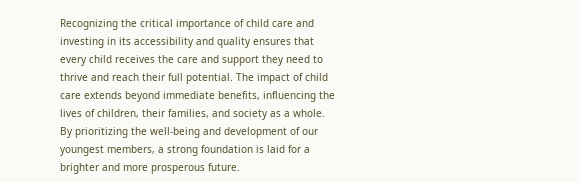Recognizing the critical importance of child care and investing in its accessibility and quality ensures that every child receives the care and support they need to thrive and reach their full potential. The impact of child care extends beyond immediate benefits, influencing the lives of children, their families, and society as a whole. By prioritizing the well-being and development of our youngest members, a strong foundation is laid for a brighter and more prosperous future.